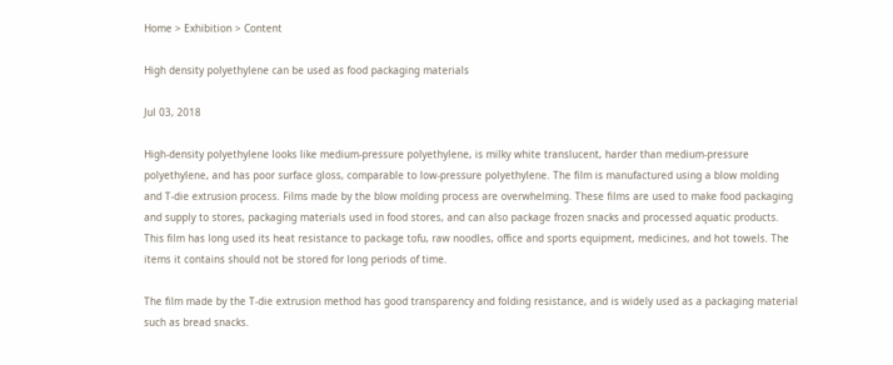Home > Exhibition > Content

High density polyethylene can be used as food packaging materials

Jul 03, 2018

High-density polyethylene looks like medium-pressure polyethylene, is milky white translucent, harder than medium-pressure polyethylene, and has poor surface gloss, comparable to low-pressure polyethylene. The film is manufactured using a blow molding and T-die extrusion process. Films made by the blow molding process are overwhelming. These films are used to make food packaging and supply to stores, packaging materials used in food stores, and can also package frozen snacks and processed aquatic products. This film has long used its heat resistance to package tofu, raw noodles, office and sports equipment, medicines, and hot towels. The items it contains should not be stored for long periods of time.

The film made by the T-die extrusion method has good transparency and folding resistance, and is widely used as a packaging material such as bread snacks.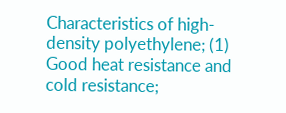Characteristics of high-density polyethylene; (1) Good heat resistance and cold resistance;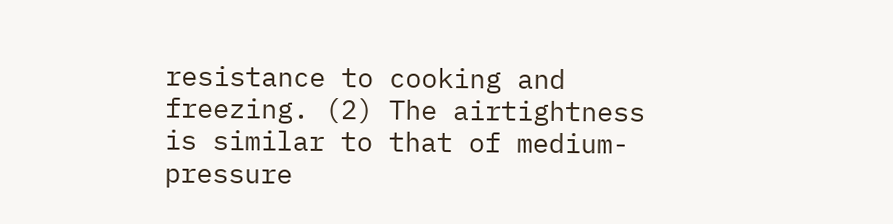resistance to cooking and freezing. (2) The airtightness is similar to that of medium-pressure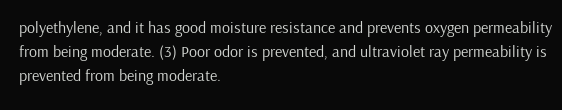polyethylene, and it has good moisture resistance and prevents oxygen permeability from being moderate. (3) Poor odor is prevented, and ultraviolet ray permeability is prevented from being moderate.